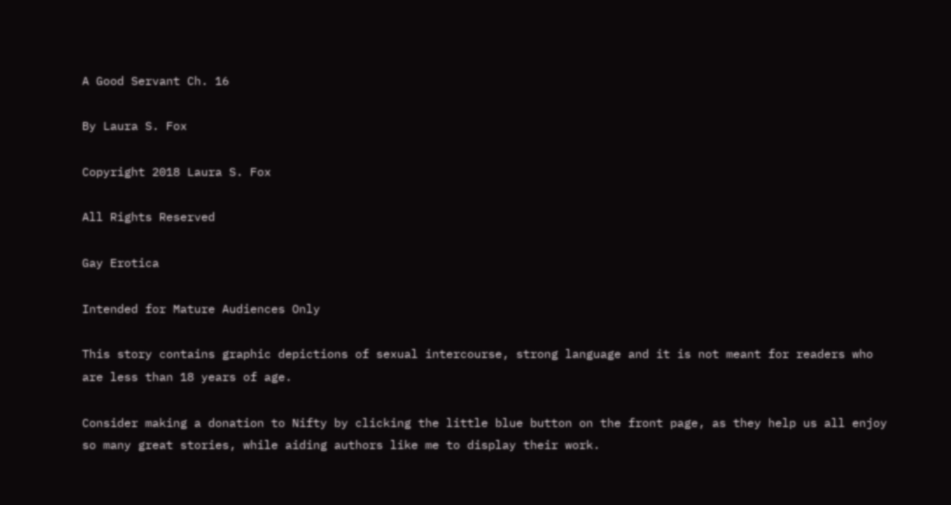A Good Servant Ch. 16

By Laura S. Fox

Copyright 2018 Laura S. Fox

All Rights Reserved

Gay Erotica

Intended for Mature Audiences Only

This story contains graphic depictions of sexual intercourse, strong language and it is not meant for readers who are less than 18 years of age.

Consider making a donation to Nifty by clicking the little blue button on the front page, as they help us all enjoy so many great stories, while aiding authors like me to display their work.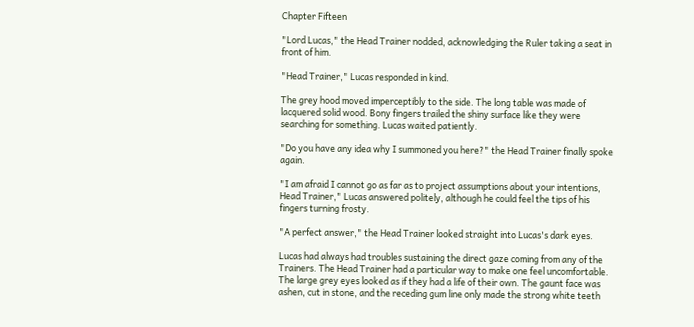Chapter Fifteen

"Lord Lucas," the Head Trainer nodded, acknowledging the Ruler taking a seat in front of him.

"Head Trainer," Lucas responded in kind.

The grey hood moved imperceptibly to the side. The long table was made of lacquered solid wood. Bony fingers trailed the shiny surface like they were searching for something. Lucas waited patiently.

"Do you have any idea why I summoned you here?" the Head Trainer finally spoke again.

"I am afraid I cannot go as far as to project assumptions about your intentions, Head Trainer," Lucas answered politely, although he could feel the tips of his fingers turning frosty.

"A perfect answer," the Head Trainer looked straight into Lucas's dark eyes.

Lucas had always had troubles sustaining the direct gaze coming from any of the Trainers. The Head Trainer had a particular way to make one feel uncomfortable. The large grey eyes looked as if they had a life of their own. The gaunt face was ashen, cut in stone, and the receding gum line only made the strong white teeth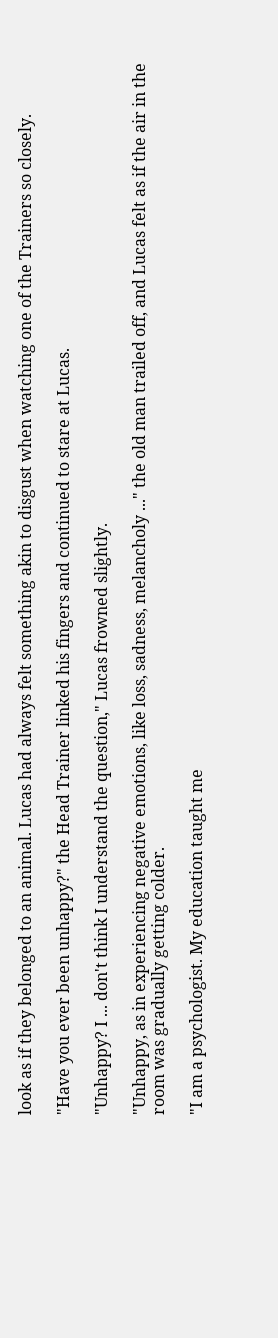look as if they belonged to an animal. Lucas had always felt something akin to disgust when watching one of the Trainers so closely.

"Have you ever been unhappy?" the Head Trainer linked his fingers and continued to stare at Lucas.

"Unhappy? I ... don't think I understand the question," Lucas frowned slightly.

"Unhappy, as in experiencing negative emotions, like loss, sadness, melancholy ..." the old man trailed off, and Lucas felt as if the air in the room was gradually getting colder.

"I am a psychologist. My education taught me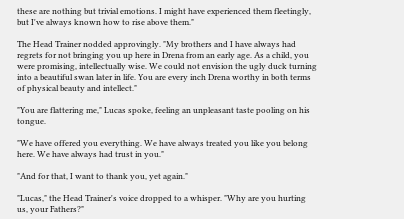these are nothing but trivial emotions. I might have experienced them fleetingly, but I've always known how to rise above them."

The Head Trainer nodded approvingly. "My brothers and I have always had regrets for not bringing you up here in Drena from an early age. As a child, you were promising, intellectually wise. We could not envision the ugly duck turning into a beautiful swan later in life. You are every inch Drena worthy in both terms of physical beauty and intellect."

"You are flattering me," Lucas spoke, feeling an unpleasant taste pooling on his tongue.

"We have offered you everything. We have always treated you like you belong here. We have always had trust in you."

"And for that, I want to thank you, yet again."

"Lucas," the Head Trainer's voice dropped to a whisper. "Why are you hurting us, your Fathers?"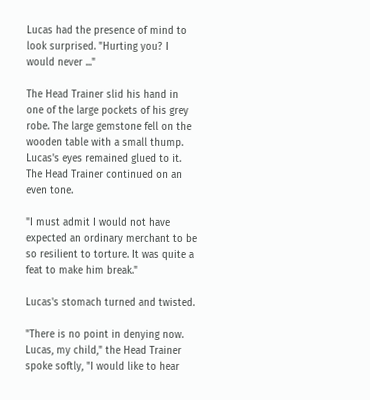Lucas had the presence of mind to look surprised. "Hurting you? I would never ..."

The Head Trainer slid his hand in one of the large pockets of his grey robe. The large gemstone fell on the wooden table with a small thump. Lucas's eyes remained glued to it. The Head Trainer continued on an even tone.

"I must admit I would not have expected an ordinary merchant to be so resilient to torture. It was quite a feat to make him break."

Lucas's stomach turned and twisted.

"There is no point in denying now. Lucas, my child," the Head Trainer spoke softly, "I would like to hear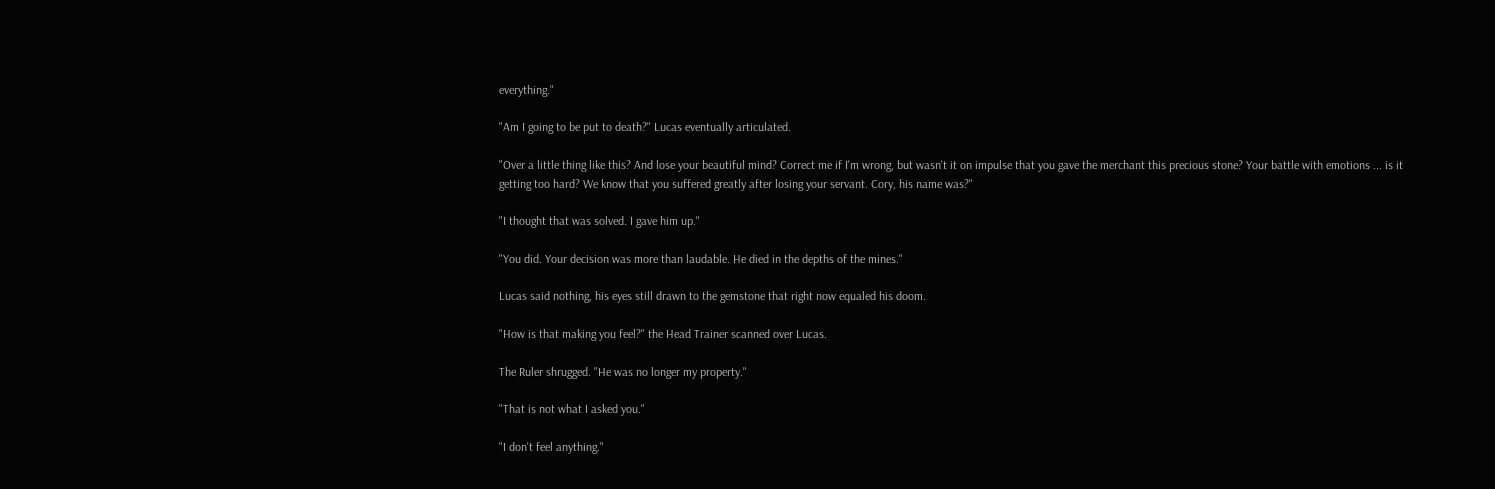everything."

"Am I going to be put to death?" Lucas eventually articulated.

"Over a little thing like this? And lose your beautiful mind? Correct me if I'm wrong, but wasn't it on impulse that you gave the merchant this precious stone? Your battle with emotions ... is it getting too hard? We know that you suffered greatly after losing your servant. Cory, his name was?"

"I thought that was solved. I gave him up."

"You did. Your decision was more than laudable. He died in the depths of the mines."

Lucas said nothing, his eyes still drawn to the gemstone that right now equaled his doom.

"How is that making you feel?" the Head Trainer scanned over Lucas.

The Ruler shrugged. "He was no longer my property."

"That is not what I asked you."

"I don't feel anything."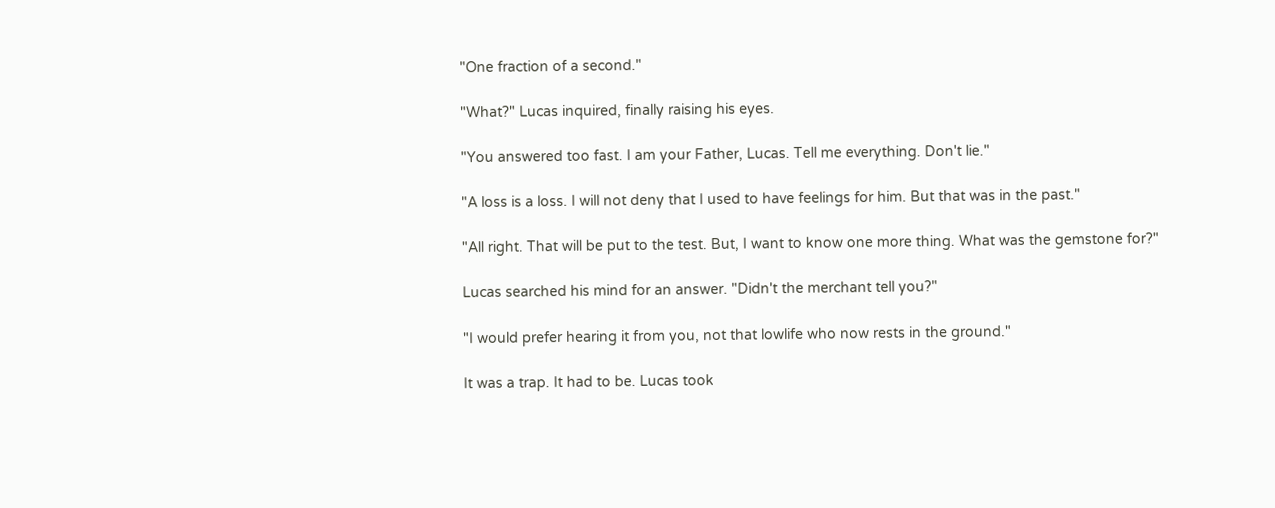"One fraction of a second."

"What?" Lucas inquired, finally raising his eyes.

"You answered too fast. I am your Father, Lucas. Tell me everything. Don't lie."

"A loss is a loss. I will not deny that I used to have feelings for him. But that was in the past."

"All right. That will be put to the test. But, I want to know one more thing. What was the gemstone for?"

Lucas searched his mind for an answer. "Didn't the merchant tell you?"

"I would prefer hearing it from you, not that lowlife who now rests in the ground."

It was a trap. It had to be. Lucas took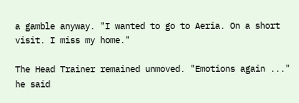a gamble anyway. "I wanted to go to Aeria. On a short visit. I miss my home."

The Head Trainer remained unmoved. "Emotions again ..." he said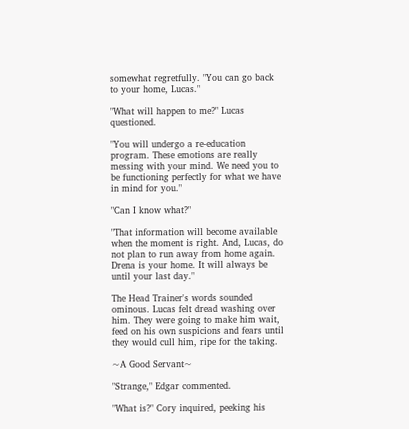somewhat regretfully. "You can go back to your home, Lucas."

"What will happen to me?" Lucas questioned.

"You will undergo a re-education program. These emotions are really messing with your mind. We need you to be functioning perfectly for what we have in mind for you."

"Can I know what?"

"That information will become available when the moment is right. And, Lucas, do not plan to run away from home again. Drena is your home. It will always be until your last day."

The Head Trainer's words sounded ominous. Lucas felt dread washing over him. They were going to make him wait, feed on his own suspicions and fears until they would cull him, ripe for the taking.

~A Good Servant~

"Strange," Edgar commented.

"What is?" Cory inquired, peeking his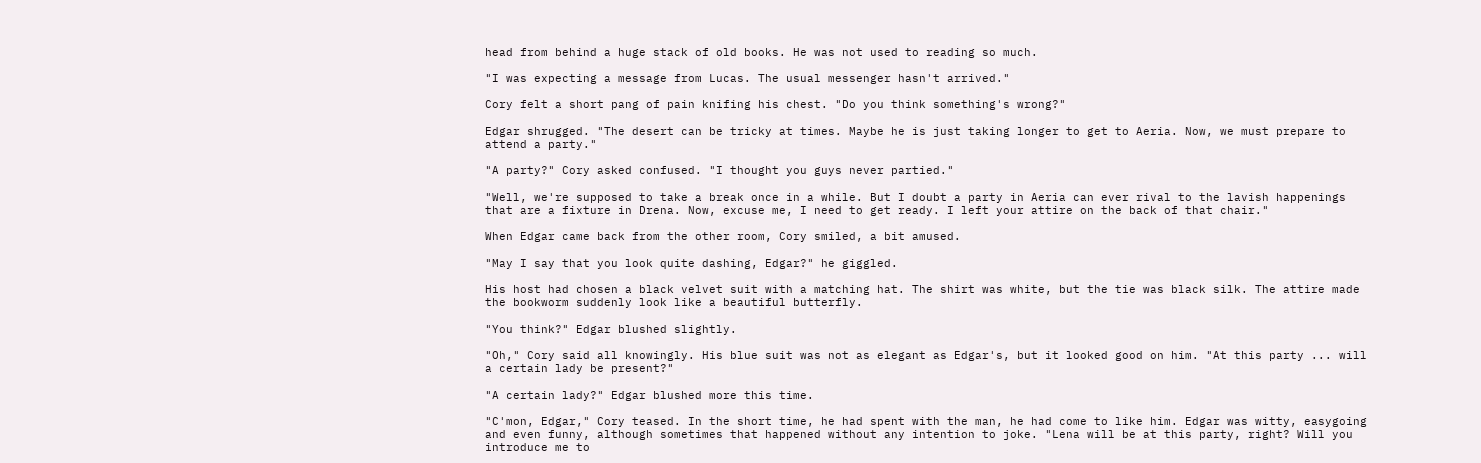head from behind a huge stack of old books. He was not used to reading so much.

"I was expecting a message from Lucas. The usual messenger hasn't arrived."

Cory felt a short pang of pain knifing his chest. "Do you think something's wrong?"

Edgar shrugged. "The desert can be tricky at times. Maybe he is just taking longer to get to Aeria. Now, we must prepare to attend a party."

"A party?" Cory asked confused. "I thought you guys never partied."

"Well, we're supposed to take a break once in a while. But I doubt a party in Aeria can ever rival to the lavish happenings that are a fixture in Drena. Now, excuse me, I need to get ready. I left your attire on the back of that chair."

When Edgar came back from the other room, Cory smiled, a bit amused.

"May I say that you look quite dashing, Edgar?" he giggled.

His host had chosen a black velvet suit with a matching hat. The shirt was white, but the tie was black silk. The attire made the bookworm suddenly look like a beautiful butterfly.

"You think?" Edgar blushed slightly.

"Oh," Cory said all knowingly. His blue suit was not as elegant as Edgar's, but it looked good on him. "At this party ... will a certain lady be present?"

"A certain lady?" Edgar blushed more this time.

"C'mon, Edgar," Cory teased. In the short time, he had spent with the man, he had come to like him. Edgar was witty, easygoing and even funny, although sometimes that happened without any intention to joke. "Lena will be at this party, right? Will you introduce me to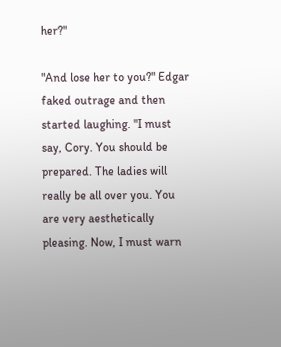her?"

"And lose her to you?" Edgar faked outrage and then started laughing. "I must say, Cory. You should be prepared. The ladies will really be all over you. You are very aesthetically pleasing. Now, I must warn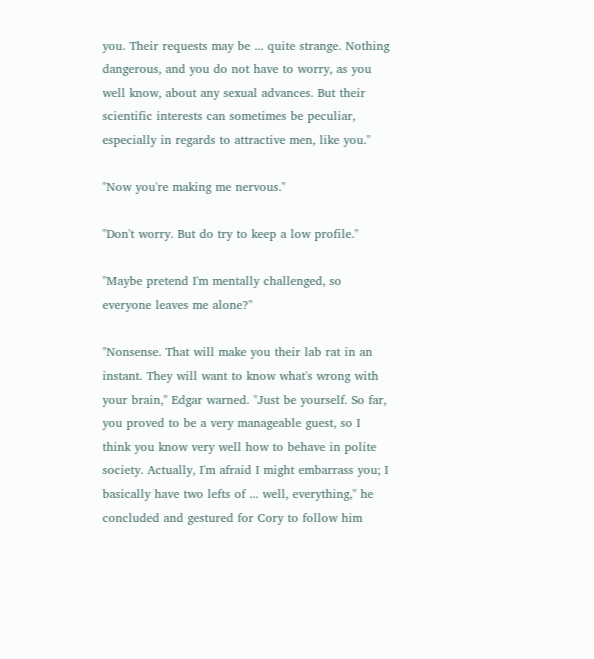you. Their requests may be ... quite strange. Nothing dangerous, and you do not have to worry, as you well know, about any sexual advances. But their scientific interests can sometimes be peculiar, especially in regards to attractive men, like you."

"Now you're making me nervous."

"Don't worry. But do try to keep a low profile."

"Maybe pretend I'm mentally challenged, so everyone leaves me alone?"

"Nonsense. That will make you their lab rat in an instant. They will want to know what's wrong with your brain," Edgar warned. "Just be yourself. So far, you proved to be a very manageable guest, so I think you know very well how to behave in polite society. Actually, I'm afraid I might embarrass you; I basically have two lefts of ... well, everything," he concluded and gestured for Cory to follow him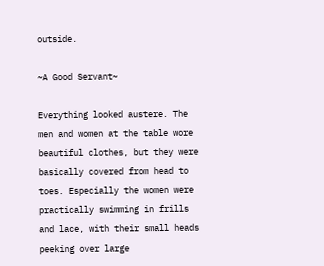outside.

~A Good Servant~

Everything looked austere. The men and women at the table wore beautiful clothes, but they were basically covered from head to toes. Especially the women were practically swimming in frills and lace, with their small heads peeking over large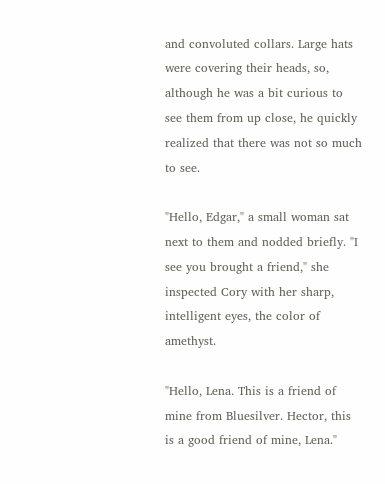and convoluted collars. Large hats were covering their heads, so, although he was a bit curious to see them from up close, he quickly realized that there was not so much to see.

"Hello, Edgar," a small woman sat next to them and nodded briefly. "I see you brought a friend," she inspected Cory with her sharp, intelligent eyes, the color of amethyst.

"Hello, Lena. This is a friend of mine from Bluesilver. Hector, this is a good friend of mine, Lena."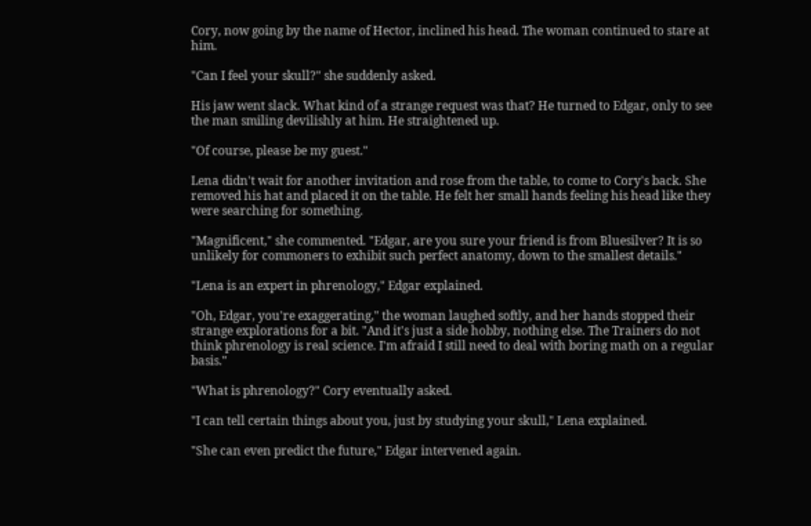Cory, now going by the name of Hector, inclined his head. The woman continued to stare at him.

"Can I feel your skull?" she suddenly asked.

His jaw went slack. What kind of a strange request was that? He turned to Edgar, only to see the man smiling devilishly at him. He straightened up.

"Of course, please be my guest."

Lena didn't wait for another invitation and rose from the table, to come to Cory's back. She removed his hat and placed it on the table. He felt her small hands feeling his head like they were searching for something.

"Magnificent," she commented. "Edgar, are you sure your friend is from Bluesilver? It is so unlikely for commoners to exhibit such perfect anatomy, down to the smallest details."

"Lena is an expert in phrenology," Edgar explained.

"Oh, Edgar, you're exaggerating," the woman laughed softly, and her hands stopped their strange explorations for a bit. "And it's just a side hobby, nothing else. The Trainers do not think phrenology is real science. I'm afraid I still need to deal with boring math on a regular basis."

"What is phrenology?" Cory eventually asked.

"I can tell certain things about you, just by studying your skull," Lena explained.

"She can even predict the future," Edgar intervened again.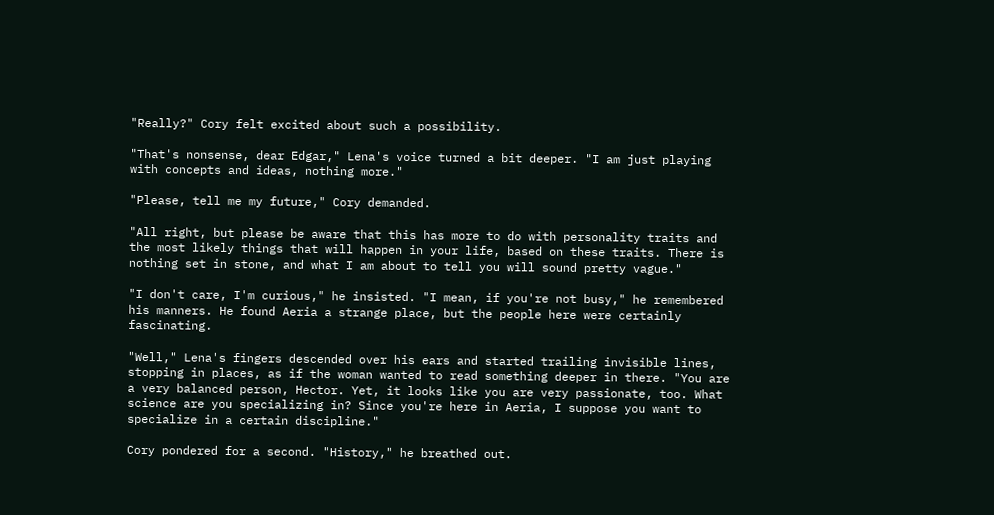"Really?" Cory felt excited about such a possibility.

"That's nonsense, dear Edgar," Lena's voice turned a bit deeper. "I am just playing with concepts and ideas, nothing more."

"Please, tell me my future," Cory demanded.

"All right, but please be aware that this has more to do with personality traits and the most likely things that will happen in your life, based on these traits. There is nothing set in stone, and what I am about to tell you will sound pretty vague."

"I don't care, I'm curious," he insisted. "I mean, if you're not busy," he remembered his manners. He found Aeria a strange place, but the people here were certainly fascinating.

"Well," Lena's fingers descended over his ears and started trailing invisible lines, stopping in places, as if the woman wanted to read something deeper in there. "You are a very balanced person, Hector. Yet, it looks like you are very passionate, too. What science are you specializing in? Since you're here in Aeria, I suppose you want to specialize in a certain discipline."

Cory pondered for a second. "History," he breathed out.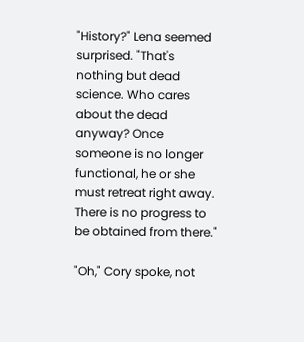"History?" Lena seemed surprised. "That's nothing but dead science. Who cares about the dead anyway? Once someone is no longer functional, he or she must retreat right away. There is no progress to be obtained from there."

"Oh," Cory spoke, not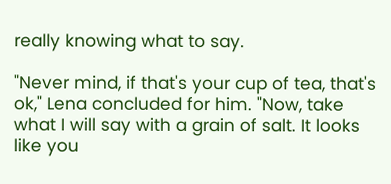really knowing what to say.

"Never mind, if that's your cup of tea, that's ok," Lena concluded for him. "Now, take what I will say with a grain of salt. It looks like you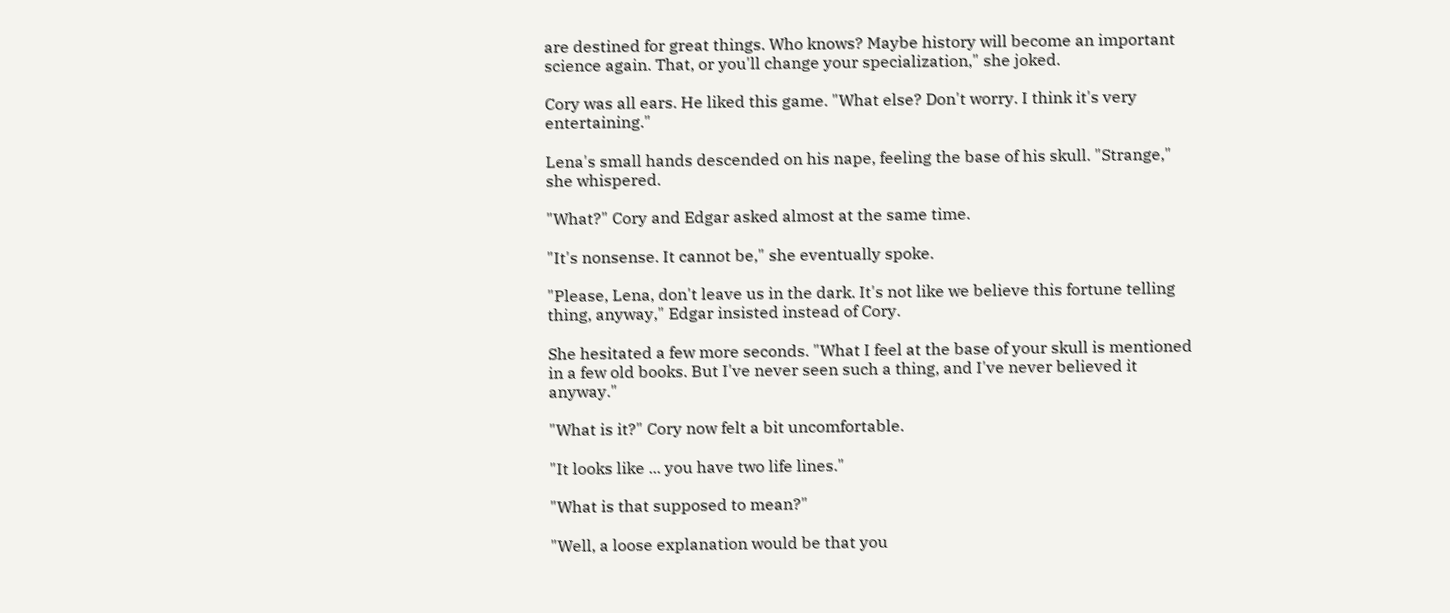are destined for great things. Who knows? Maybe history will become an important science again. That, or you'll change your specialization," she joked.

Cory was all ears. He liked this game. "What else? Don't worry. I think it's very entertaining."

Lena's small hands descended on his nape, feeling the base of his skull. "Strange," she whispered.

"What?" Cory and Edgar asked almost at the same time.

"It's nonsense. It cannot be," she eventually spoke.

"Please, Lena, don't leave us in the dark. It's not like we believe this fortune telling thing, anyway," Edgar insisted instead of Cory.

She hesitated a few more seconds. "What I feel at the base of your skull is mentioned in a few old books. But I've never seen such a thing, and I've never believed it anyway."

"What is it?" Cory now felt a bit uncomfortable.

"It looks like ... you have two life lines."

"What is that supposed to mean?"

"Well, a loose explanation would be that you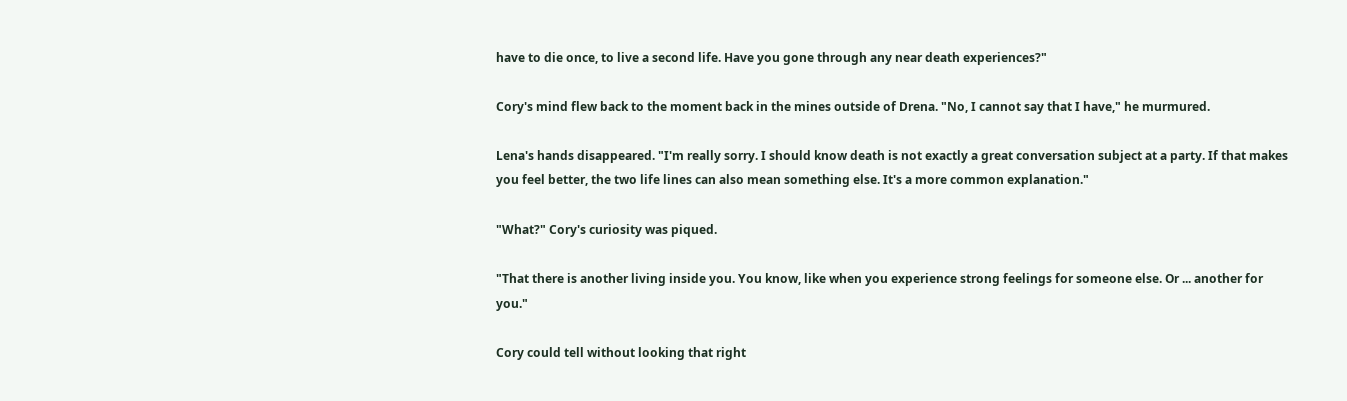have to die once, to live a second life. Have you gone through any near death experiences?"

Cory's mind flew back to the moment back in the mines outside of Drena. "No, I cannot say that I have," he murmured.

Lena's hands disappeared. "I'm really sorry. I should know death is not exactly a great conversation subject at a party. If that makes you feel better, the two life lines can also mean something else. It's a more common explanation."

"What?" Cory's curiosity was piqued.

"That there is another living inside you. You know, like when you experience strong feelings for someone else. Or ... another for you."

Cory could tell without looking that right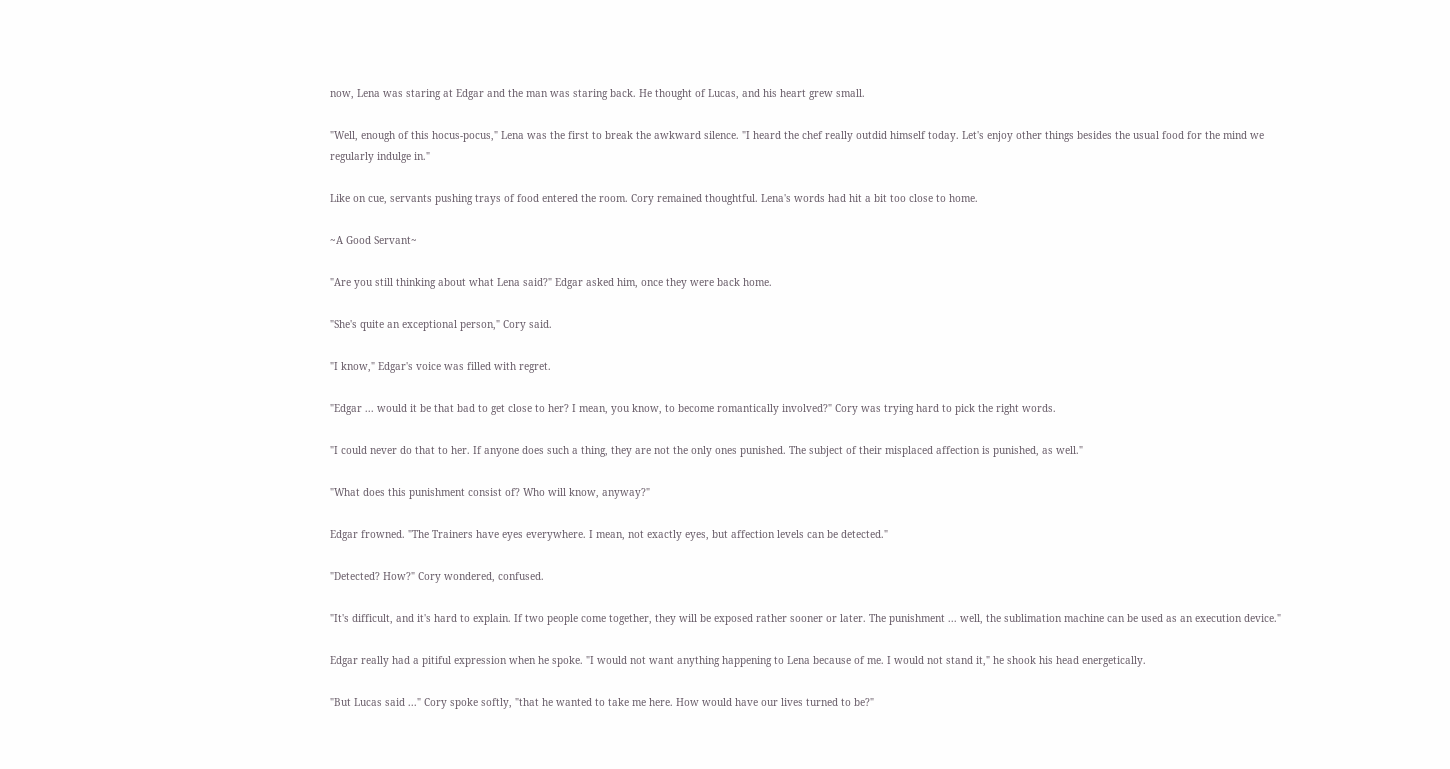now, Lena was staring at Edgar and the man was staring back. He thought of Lucas, and his heart grew small.

"Well, enough of this hocus-pocus," Lena was the first to break the awkward silence. "I heard the chef really outdid himself today. Let's enjoy other things besides the usual food for the mind we regularly indulge in."

Like on cue, servants pushing trays of food entered the room. Cory remained thoughtful. Lena's words had hit a bit too close to home.

~A Good Servant~

"Are you still thinking about what Lena said?" Edgar asked him, once they were back home.

"She's quite an exceptional person," Cory said.

"I know," Edgar's voice was filled with regret.

"Edgar ... would it be that bad to get close to her? I mean, you know, to become romantically involved?" Cory was trying hard to pick the right words.

"I could never do that to her. If anyone does such a thing, they are not the only ones punished. The subject of their misplaced affection is punished, as well."

"What does this punishment consist of? Who will know, anyway?"

Edgar frowned. "The Trainers have eyes everywhere. I mean, not exactly eyes, but affection levels can be detected."

"Detected? How?" Cory wondered, confused.

"It's difficult, and it's hard to explain. If two people come together, they will be exposed rather sooner or later. The punishment ... well, the sublimation machine can be used as an execution device."

Edgar really had a pitiful expression when he spoke. "I would not want anything happening to Lena because of me. I would not stand it," he shook his head energetically.

"But Lucas said ..." Cory spoke softly, "that he wanted to take me here. How would have our lives turned to be?"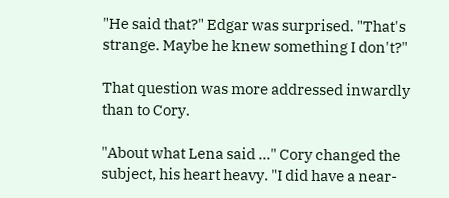"He said that?" Edgar was surprised. "That's strange. Maybe he knew something I don't?"

That question was more addressed inwardly than to Cory.

"About what Lena said ..." Cory changed the subject, his heart heavy. "I did have a near-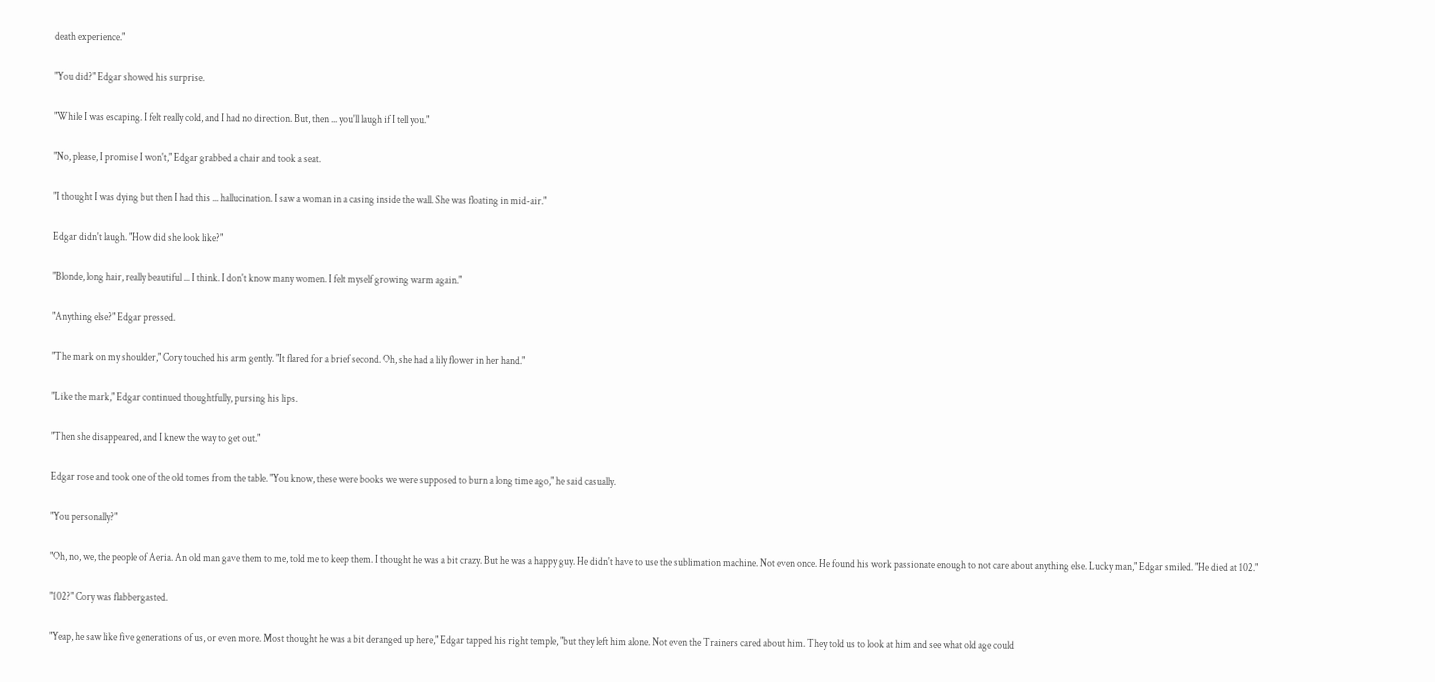death experience."

"You did?" Edgar showed his surprise.

"While I was escaping. I felt really cold, and I had no direction. But, then ... you'll laugh if I tell you."

"No, please, I promise I won't," Edgar grabbed a chair and took a seat.

"I thought I was dying but then I had this ... hallucination. I saw a woman in a casing inside the wall. She was floating in mid-air."

Edgar didn't laugh. "How did she look like?"

"Blonde, long hair, really beautiful ... I think. I don't know many women. I felt myself growing warm again."

"Anything else?" Edgar pressed.

"The mark on my shoulder," Cory touched his arm gently. "It flared for a brief second. Oh, she had a lily flower in her hand."

"Like the mark," Edgar continued thoughtfully, pursing his lips.

"Then she disappeared, and I knew the way to get out."

Edgar rose and took one of the old tomes from the table. "You know, these were books we were supposed to burn a long time ago," he said casually.

"You personally?"

"Oh, no, we, the people of Aeria. An old man gave them to me, told me to keep them. I thought he was a bit crazy. But he was a happy guy. He didn't have to use the sublimation machine. Not even once. He found his work passionate enough to not care about anything else. Lucky man," Edgar smiled. "He died at 102."

"102?" Cory was flabbergasted.

"Yeap, he saw like five generations of us, or even more. Most thought he was a bit deranged up here," Edgar tapped his right temple, "but they left him alone. Not even the Trainers cared about him. They told us to look at him and see what old age could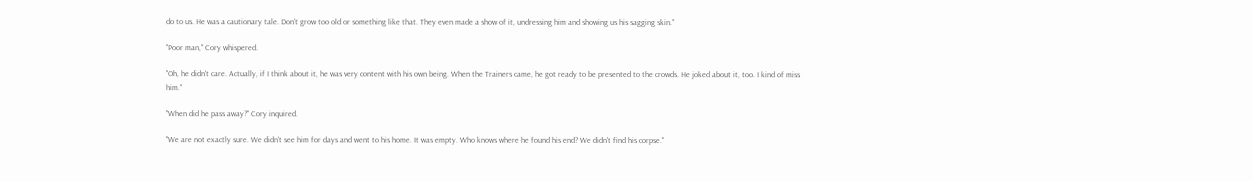do to us. He was a cautionary tale. Don't grow too old or something like that. They even made a show of it, undressing him and showing us his sagging skin."

"Poor man," Cory whispered.

"Oh, he didn't care. Actually, if I think about it, he was very content with his own being. When the Trainers came, he got ready to be presented to the crowds. He joked about it, too. I kind of miss him."

"When did he pass away?" Cory inquired.

"We are not exactly sure. We didn't see him for days and went to his home. It was empty. Who knows where he found his end? We didn't find his corpse."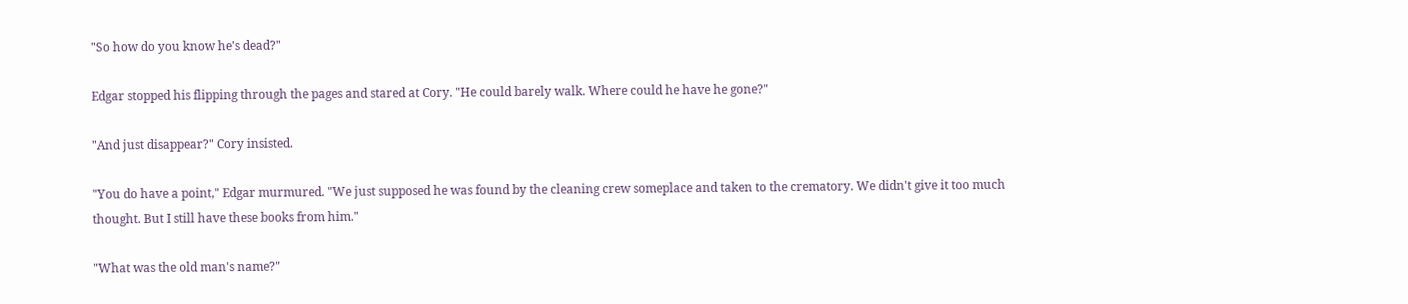"So how do you know he's dead?"

Edgar stopped his flipping through the pages and stared at Cory. "He could barely walk. Where could he have he gone?"

"And just disappear?" Cory insisted.

"You do have a point," Edgar murmured. "We just supposed he was found by the cleaning crew someplace and taken to the crematory. We didn't give it too much thought. But I still have these books from him."

"What was the old man's name?"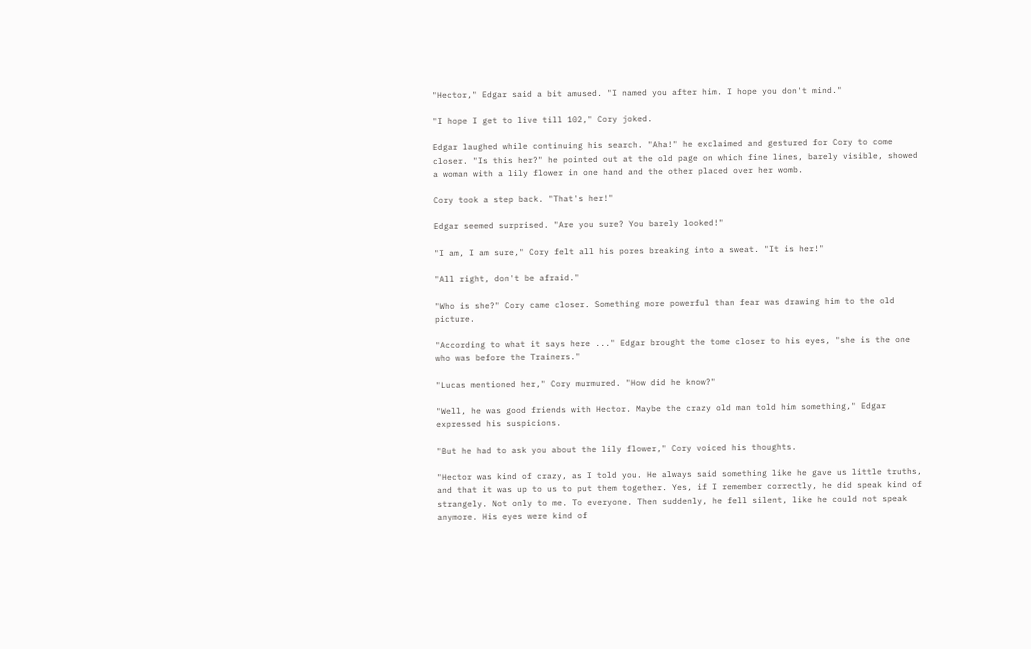"Hector," Edgar said a bit amused. "I named you after him. I hope you don't mind."

"I hope I get to live till 102," Cory joked.

Edgar laughed while continuing his search. "Aha!" he exclaimed and gestured for Cory to come closer. "Is this her?" he pointed out at the old page on which fine lines, barely visible, showed a woman with a lily flower in one hand and the other placed over her womb.

Cory took a step back. "That's her!"

Edgar seemed surprised. "Are you sure? You barely looked!"

"I am, I am sure," Cory felt all his pores breaking into a sweat. "It is her!"

"All right, don't be afraid."

"Who is she?" Cory came closer. Something more powerful than fear was drawing him to the old picture.

"According to what it says here ..." Edgar brought the tome closer to his eyes, "she is the one who was before the Trainers."

"Lucas mentioned her," Cory murmured. "How did he know?"

"Well, he was good friends with Hector. Maybe the crazy old man told him something," Edgar expressed his suspicions.

"But he had to ask you about the lily flower," Cory voiced his thoughts.

"Hector was kind of crazy, as I told you. He always said something like he gave us little truths, and that it was up to us to put them together. Yes, if I remember correctly, he did speak kind of strangely. Not only to me. To everyone. Then suddenly, he fell silent, like he could not speak anymore. His eyes were kind of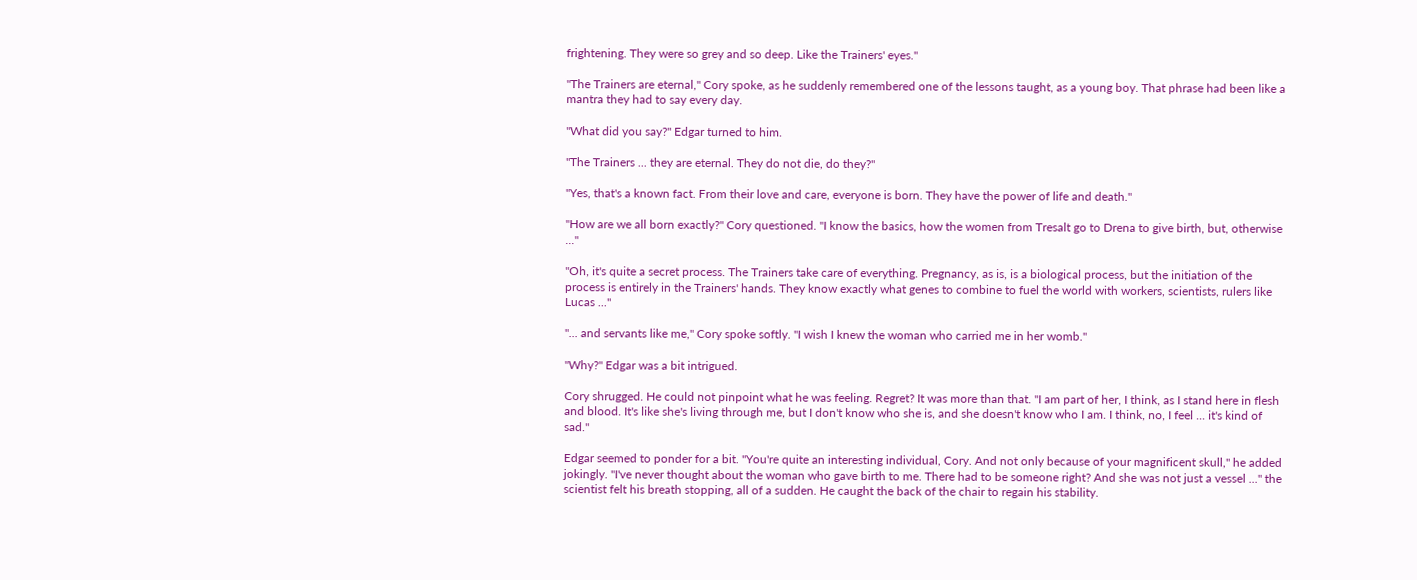frightening. They were so grey and so deep. Like the Trainers' eyes."

"The Trainers are eternal," Cory spoke, as he suddenly remembered one of the lessons taught, as a young boy. That phrase had been like a mantra they had to say every day.

"What did you say?" Edgar turned to him.

"The Trainers ... they are eternal. They do not die, do they?"

"Yes, that's a known fact. From their love and care, everyone is born. They have the power of life and death."

"How are we all born exactly?" Cory questioned. "I know the basics, how the women from Tresalt go to Drena to give birth, but, otherwise ..."

"Oh, it's quite a secret process. The Trainers take care of everything. Pregnancy, as is, is a biological process, but the initiation of the process is entirely in the Trainers' hands. They know exactly what genes to combine to fuel the world with workers, scientists, rulers like Lucas ..."

"... and servants like me," Cory spoke softly. "I wish I knew the woman who carried me in her womb."

"Why?" Edgar was a bit intrigued.

Cory shrugged. He could not pinpoint what he was feeling. Regret? It was more than that. "I am part of her, I think, as I stand here in flesh and blood. It's like she's living through me, but I don't know who she is, and she doesn't know who I am. I think, no, I feel ... it's kind of sad."

Edgar seemed to ponder for a bit. "You're quite an interesting individual, Cory. And not only because of your magnificent skull," he added jokingly. "I've never thought about the woman who gave birth to me. There had to be someone right? And she was not just a vessel ..." the scientist felt his breath stopping, all of a sudden. He caught the back of the chair to regain his stability.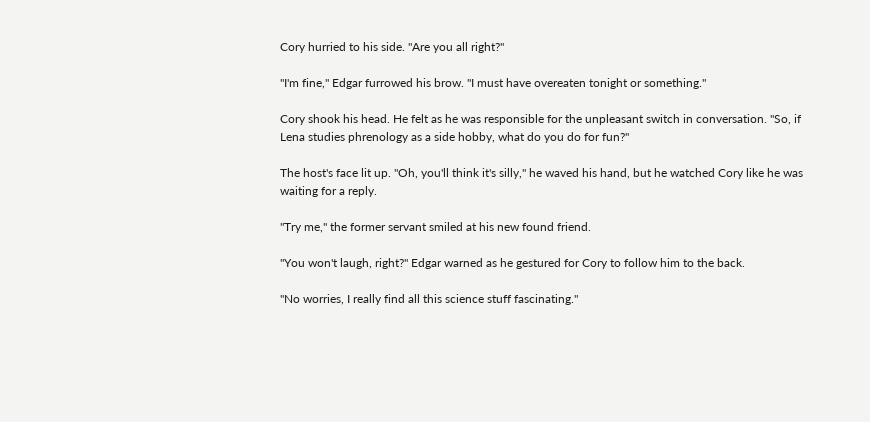Cory hurried to his side. "Are you all right?"

"I'm fine," Edgar furrowed his brow. "I must have overeaten tonight or something."

Cory shook his head. He felt as he was responsible for the unpleasant switch in conversation. "So, if Lena studies phrenology as a side hobby, what do you do for fun?"

The host's face lit up. "Oh, you'll think it's silly," he waved his hand, but he watched Cory like he was waiting for a reply.

"Try me," the former servant smiled at his new found friend.

"You won't laugh, right?" Edgar warned as he gestured for Cory to follow him to the back.

"No worries, I really find all this science stuff fascinating."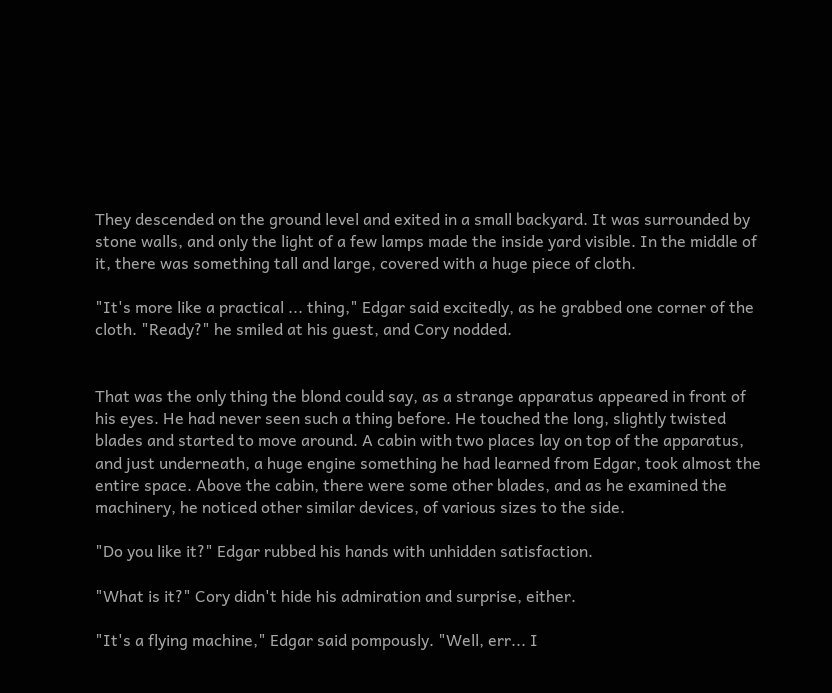They descended on the ground level and exited in a small backyard. It was surrounded by stone walls, and only the light of a few lamps made the inside yard visible. In the middle of it, there was something tall and large, covered with a huge piece of cloth.

"It's more like a practical ... thing," Edgar said excitedly, as he grabbed one corner of the cloth. "Ready?" he smiled at his guest, and Cory nodded.


That was the only thing the blond could say, as a strange apparatus appeared in front of his eyes. He had never seen such a thing before. He touched the long, slightly twisted blades and started to move around. A cabin with two places lay on top of the apparatus, and just underneath, a huge engine something he had learned from Edgar, took almost the entire space. Above the cabin, there were some other blades, and as he examined the machinery, he noticed other similar devices, of various sizes to the side.

"Do you like it?" Edgar rubbed his hands with unhidden satisfaction.

"What is it?" Cory didn't hide his admiration and surprise, either.

"It's a flying machine," Edgar said pompously. "Well, err... I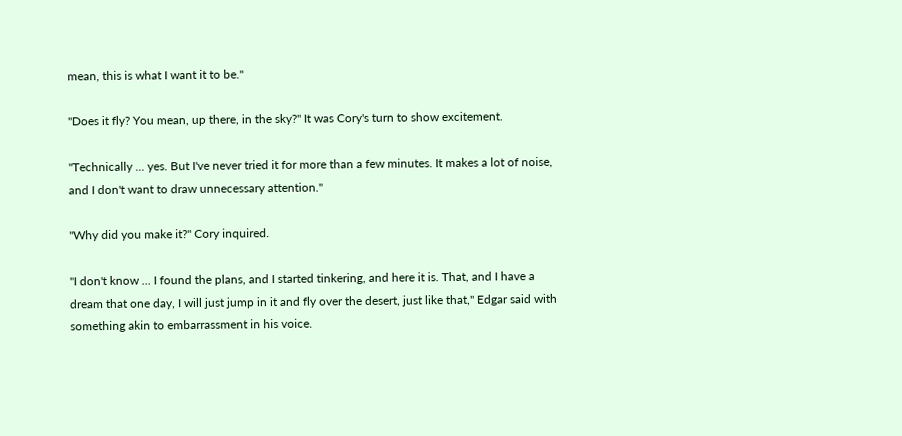mean, this is what I want it to be."

"Does it fly? You mean, up there, in the sky?" It was Cory's turn to show excitement.

"Technically ... yes. But I've never tried it for more than a few minutes. It makes a lot of noise, and I don't want to draw unnecessary attention."

"Why did you make it?" Cory inquired.

"I don't know ... I found the plans, and I started tinkering, and here it is. That, and I have a dream that one day, I will just jump in it and fly over the desert, just like that," Edgar said with something akin to embarrassment in his voice.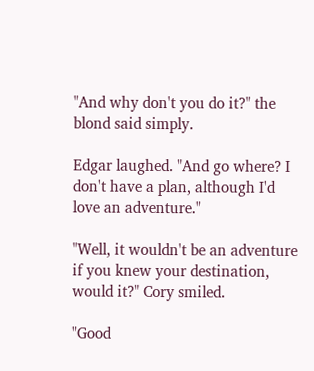"And why don't you do it?" the blond said simply.

Edgar laughed. "And go where? I don't have a plan, although I'd love an adventure."

"Well, it wouldn't be an adventure if you knew your destination, would it?" Cory smiled.

"Good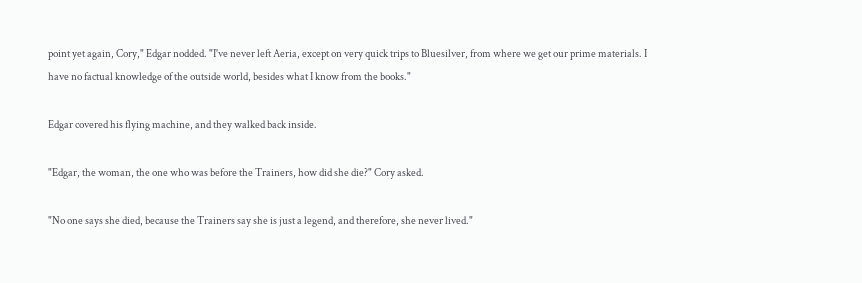point yet again, Cory," Edgar nodded. "I've never left Aeria, except on very quick trips to Bluesilver, from where we get our prime materials. I have no factual knowledge of the outside world, besides what I know from the books."

Edgar covered his flying machine, and they walked back inside.

"Edgar, the woman, the one who was before the Trainers, how did she die?" Cory asked.

"No one says she died, because the Trainers say she is just a legend, and therefore, she never lived."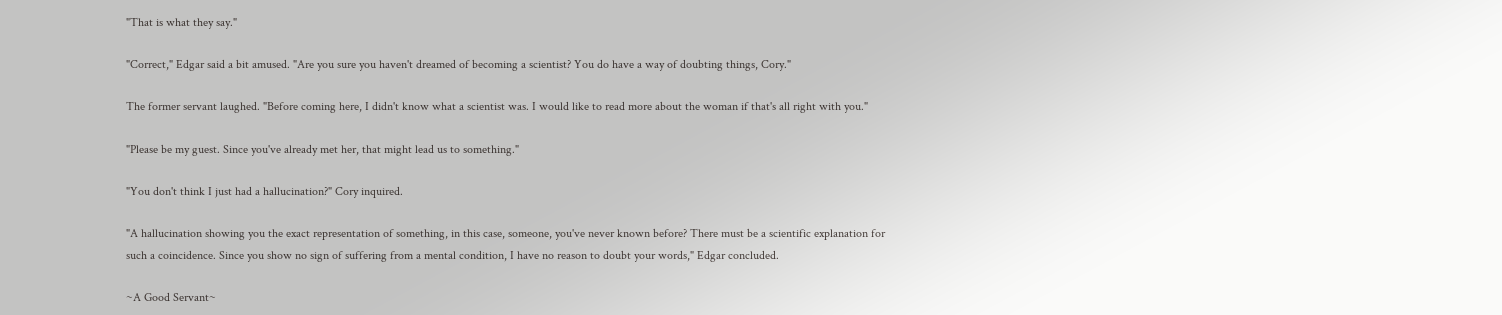"That is what they say."

"Correct," Edgar said a bit amused. "Are you sure you haven't dreamed of becoming a scientist? You do have a way of doubting things, Cory."

The former servant laughed. "Before coming here, I didn't know what a scientist was. I would like to read more about the woman if that's all right with you."

"Please be my guest. Since you've already met her, that might lead us to something."

"You don't think I just had a hallucination?" Cory inquired.

"A hallucination showing you the exact representation of something, in this case, someone, you've never known before? There must be a scientific explanation for such a coincidence. Since you show no sign of suffering from a mental condition, I have no reason to doubt your words," Edgar concluded.

~A Good Servant~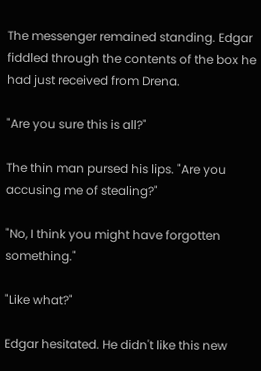The messenger remained standing. Edgar fiddled through the contents of the box he had just received from Drena.

"Are you sure this is all?"

The thin man pursed his lips. "Are you accusing me of stealing?"

"No, I think you might have forgotten something."

"Like what?"

Edgar hesitated. He didn't like this new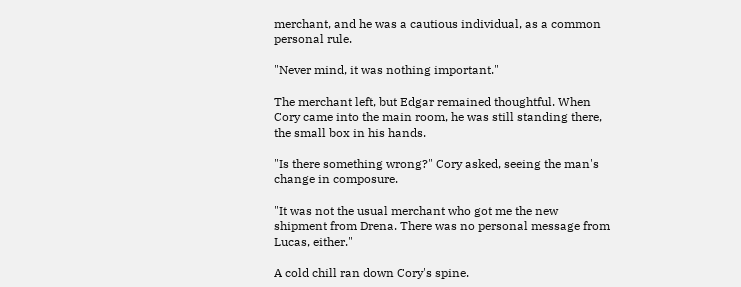merchant, and he was a cautious individual, as a common personal rule.

"Never mind, it was nothing important."

The merchant left, but Edgar remained thoughtful. When Cory came into the main room, he was still standing there, the small box in his hands.

"Is there something wrong?" Cory asked, seeing the man's change in composure.

"It was not the usual merchant who got me the new shipment from Drena. There was no personal message from Lucas, either."

A cold chill ran down Cory's spine.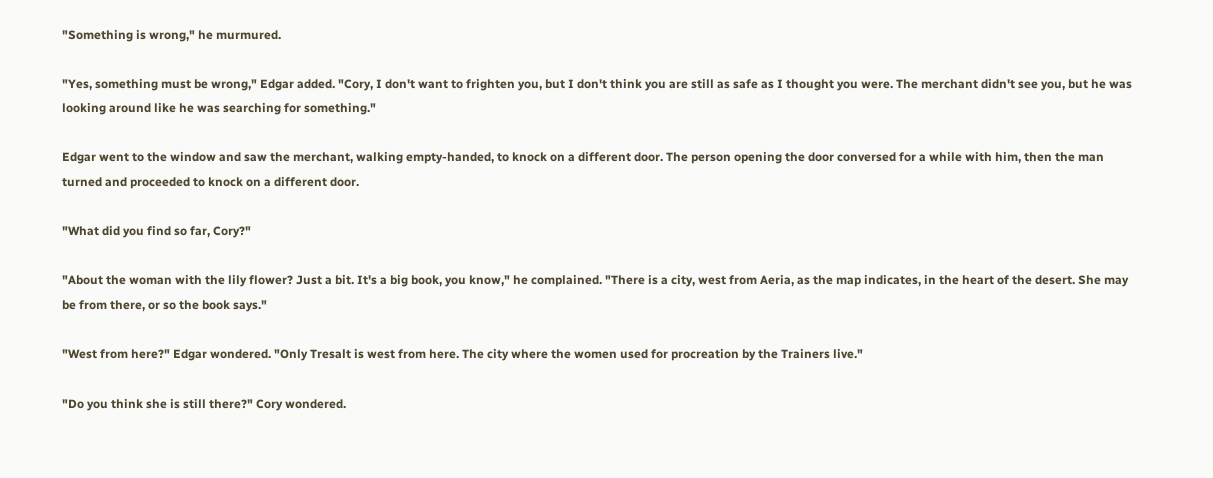"Something is wrong," he murmured.

"Yes, something must be wrong," Edgar added. "Cory, I don't want to frighten you, but I don't think you are still as safe as I thought you were. The merchant didn't see you, but he was looking around like he was searching for something."

Edgar went to the window and saw the merchant, walking empty-handed, to knock on a different door. The person opening the door conversed for a while with him, then the man turned and proceeded to knock on a different door.

"What did you find so far, Cory?"

"About the woman with the lily flower? Just a bit. It's a big book, you know," he complained. "There is a city, west from Aeria, as the map indicates, in the heart of the desert. She may be from there, or so the book says."

"West from here?" Edgar wondered. "Only Tresalt is west from here. The city where the women used for procreation by the Trainers live."

"Do you think she is still there?" Cory wondered.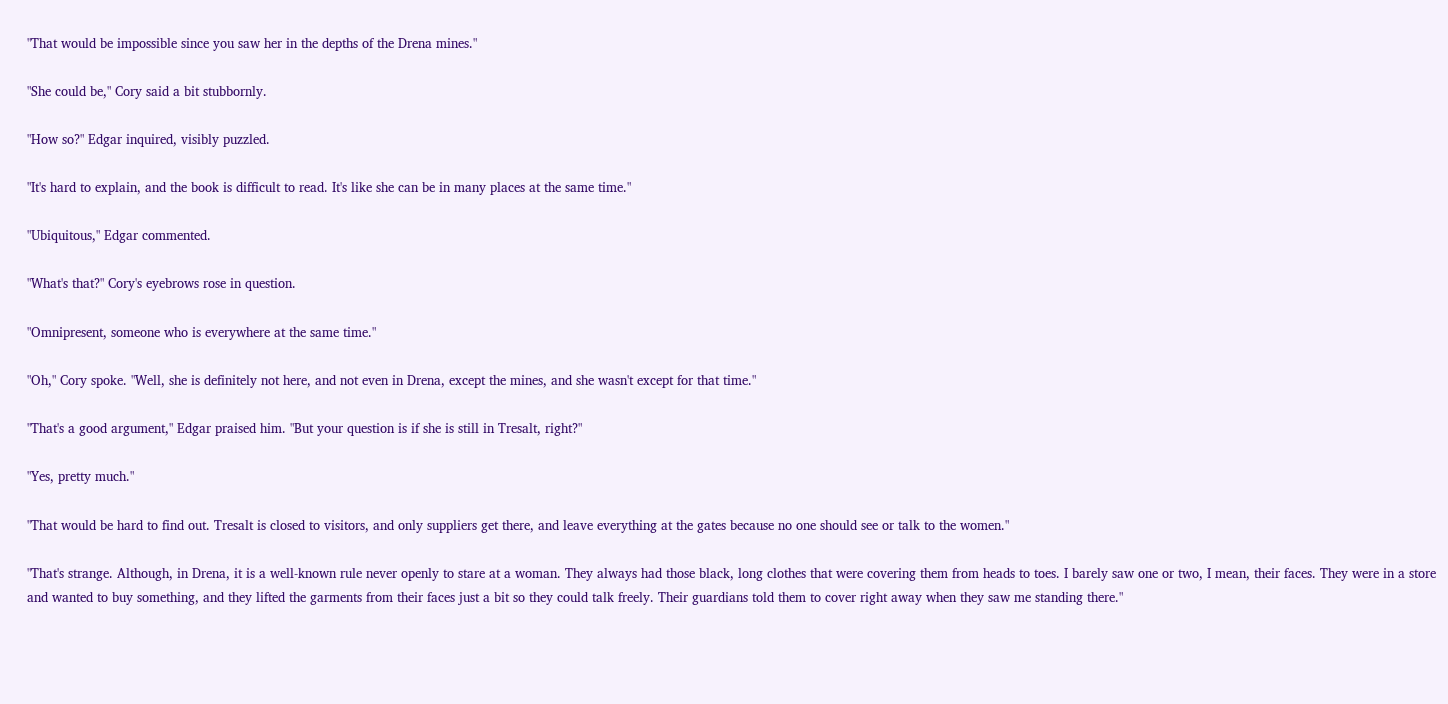"That would be impossible since you saw her in the depths of the Drena mines."

"She could be," Cory said a bit stubbornly.

"How so?" Edgar inquired, visibly puzzled.

"It's hard to explain, and the book is difficult to read. It's like she can be in many places at the same time."

"Ubiquitous," Edgar commented.

"What's that?" Cory's eyebrows rose in question.

"Omnipresent, someone who is everywhere at the same time."

"Oh," Cory spoke. "Well, she is definitely not here, and not even in Drena, except the mines, and she wasn't except for that time."

"That's a good argument," Edgar praised him. "But your question is if she is still in Tresalt, right?"

"Yes, pretty much."

"That would be hard to find out. Tresalt is closed to visitors, and only suppliers get there, and leave everything at the gates because no one should see or talk to the women."

"That's strange. Although, in Drena, it is a well-known rule never openly to stare at a woman. They always had those black, long clothes that were covering them from heads to toes. I barely saw one or two, I mean, their faces. They were in a store and wanted to buy something, and they lifted the garments from their faces just a bit so they could talk freely. Their guardians told them to cover right away when they saw me standing there."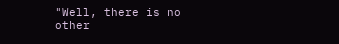"Well, there is no other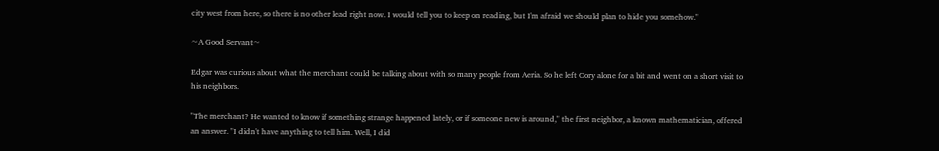city west from here, so there is no other lead right now. I would tell you to keep on reading, but I'm afraid we should plan to hide you somehow."

~A Good Servant~

Edgar was curious about what the merchant could be talking about with so many people from Aeria. So he left Cory alone for a bit and went on a short visit to his neighbors.

"The merchant? He wanted to know if something strange happened lately, or if someone new is around," the first neighbor, a known mathematician, offered an answer. "I didn't have anything to tell him. Well, I did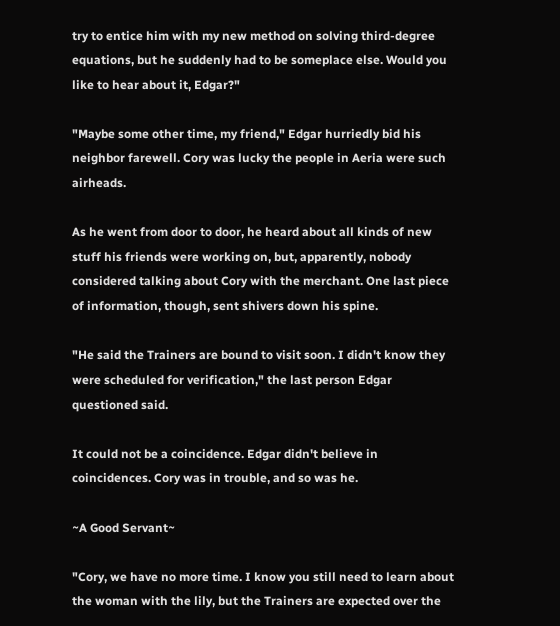try to entice him with my new method on solving third-degree equations, but he suddenly had to be someplace else. Would you like to hear about it, Edgar?"

"Maybe some other time, my friend," Edgar hurriedly bid his neighbor farewell. Cory was lucky the people in Aeria were such airheads.

As he went from door to door, he heard about all kinds of new stuff his friends were working on, but, apparently, nobody considered talking about Cory with the merchant. One last piece of information, though, sent shivers down his spine.

"He said the Trainers are bound to visit soon. I didn't know they were scheduled for verification," the last person Edgar questioned said.

It could not be a coincidence. Edgar didn't believe in coincidences. Cory was in trouble, and so was he.

~A Good Servant~

"Cory, we have no more time. I know you still need to learn about the woman with the lily, but the Trainers are expected over the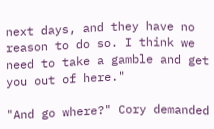next days, and they have no reason to do so. I think we need to take a gamble and get you out of here."

"And go where?" Cory demanded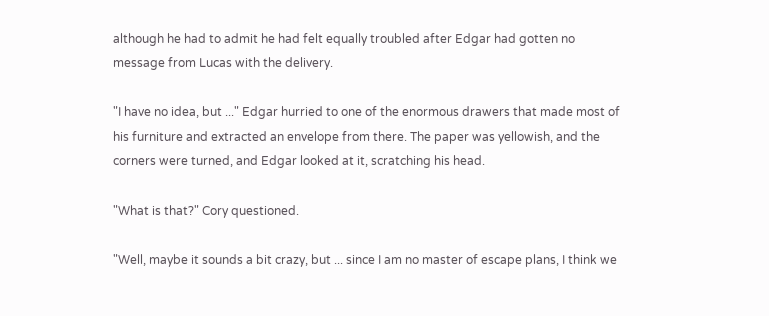although he had to admit he had felt equally troubled after Edgar had gotten no message from Lucas with the delivery.

"I have no idea, but ..." Edgar hurried to one of the enormous drawers that made most of his furniture and extracted an envelope from there. The paper was yellowish, and the corners were turned, and Edgar looked at it, scratching his head.

"What is that?" Cory questioned.

"Well, maybe it sounds a bit crazy, but ... since I am no master of escape plans, I think we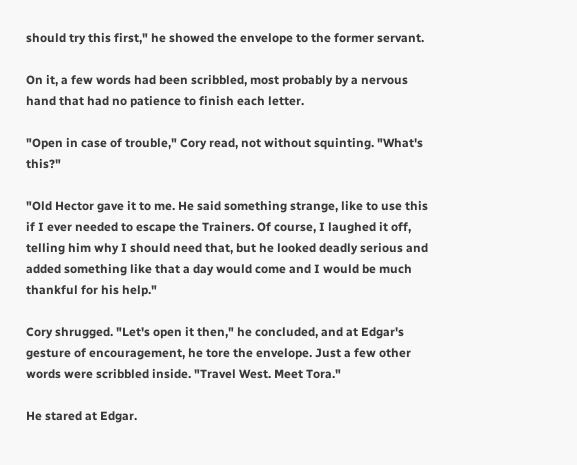should try this first," he showed the envelope to the former servant.

On it, a few words had been scribbled, most probably by a nervous hand that had no patience to finish each letter.

"Open in case of trouble," Cory read, not without squinting. "What's this?"

"Old Hector gave it to me. He said something strange, like to use this if I ever needed to escape the Trainers. Of course, I laughed it off, telling him why I should need that, but he looked deadly serious and added something like that a day would come and I would be much thankful for his help."

Cory shrugged. "Let's open it then," he concluded, and at Edgar's gesture of encouragement, he tore the envelope. Just a few other words were scribbled inside. "Travel West. Meet Tora."

He stared at Edgar.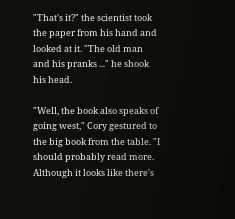"That's it?" the scientist took the paper from his hand and looked at it. "The old man and his pranks ..." he shook his head.

"Well, the book also speaks of going west," Cory gestured to the big book from the table. "I should probably read more. Although it looks like there's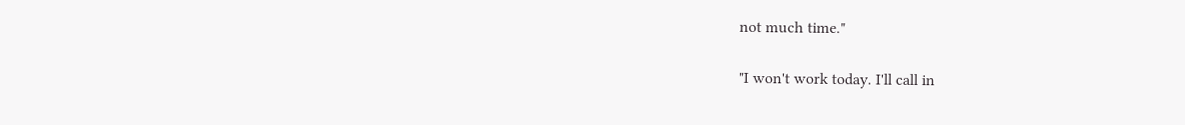not much time."

"I won't work today. I'll call in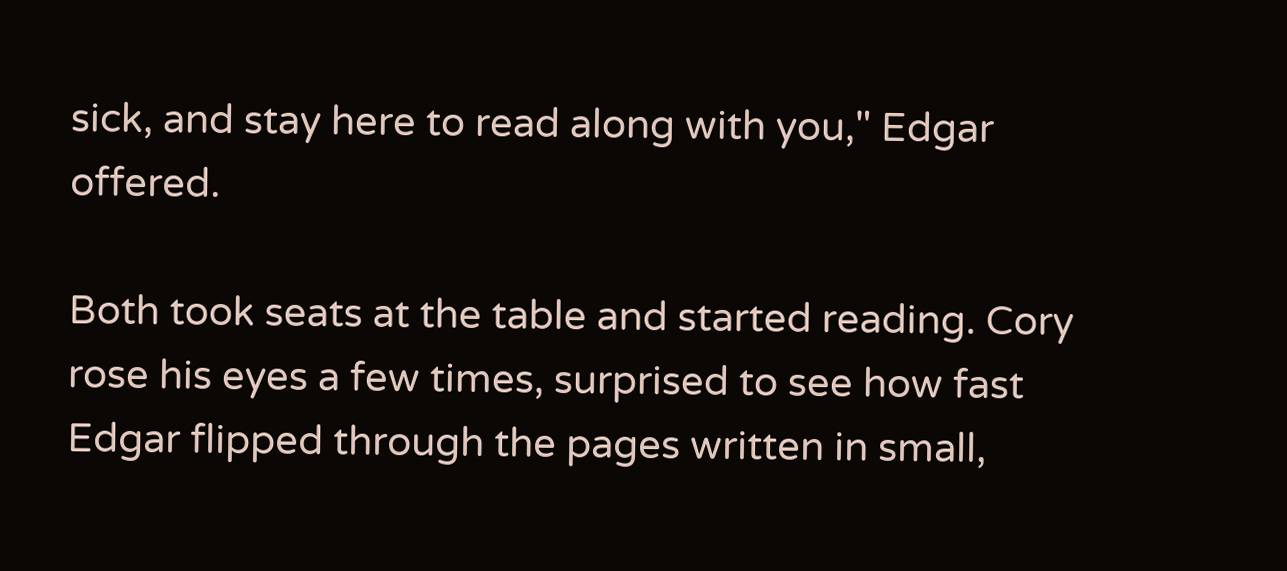sick, and stay here to read along with you," Edgar offered.

Both took seats at the table and started reading. Cory rose his eyes a few times, surprised to see how fast Edgar flipped through the pages written in small,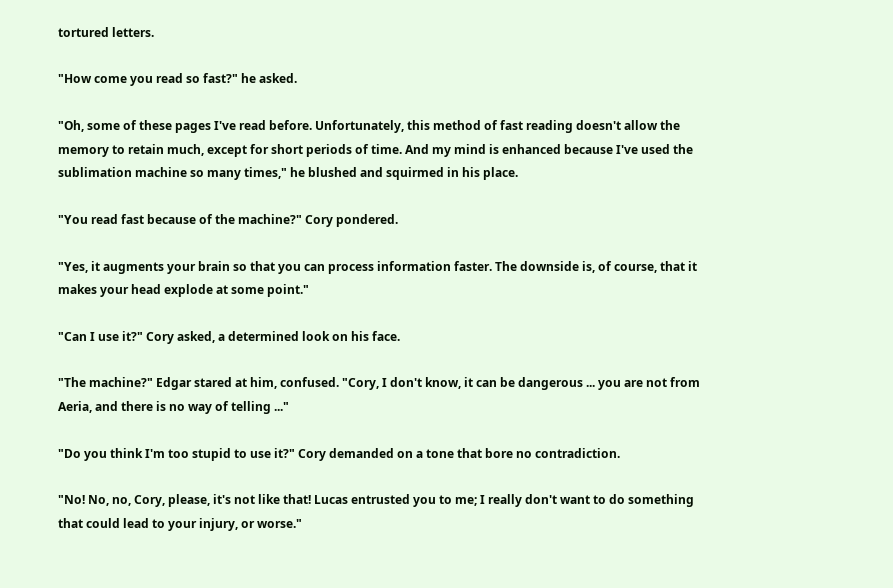tortured letters.

"How come you read so fast?" he asked.

"Oh, some of these pages I've read before. Unfortunately, this method of fast reading doesn't allow the memory to retain much, except for short periods of time. And my mind is enhanced because I've used the sublimation machine so many times," he blushed and squirmed in his place.

"You read fast because of the machine?" Cory pondered.

"Yes, it augments your brain so that you can process information faster. The downside is, of course, that it makes your head explode at some point."

"Can I use it?" Cory asked, a determined look on his face.

"The machine?" Edgar stared at him, confused. "Cory, I don't know, it can be dangerous ... you are not from Aeria, and there is no way of telling ..."

"Do you think I'm too stupid to use it?" Cory demanded on a tone that bore no contradiction.

"No! No, no, Cory, please, it's not like that! Lucas entrusted you to me; I really don't want to do something that could lead to your injury, or worse."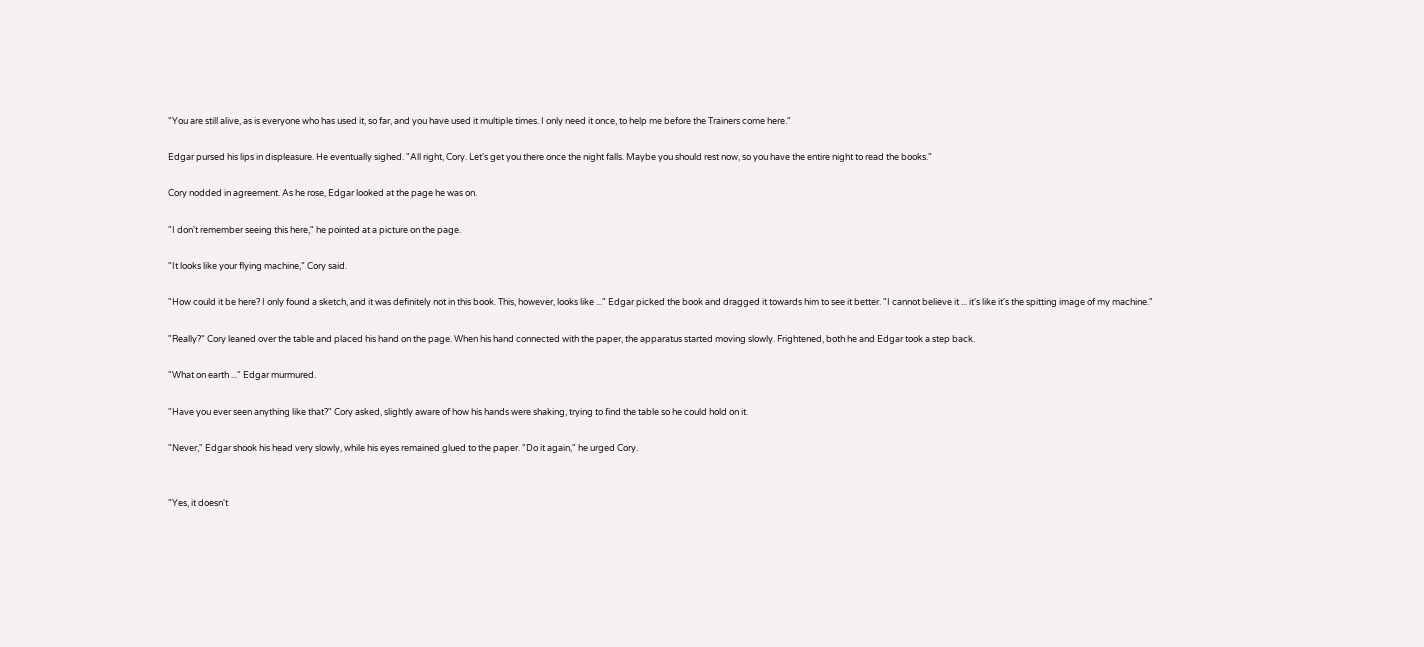"You are still alive, as is everyone who has used it, so far, and you have used it multiple times. I only need it once, to help me before the Trainers come here."

Edgar pursed his lips in displeasure. He eventually sighed. "All right, Cory. Let's get you there once the night falls. Maybe you should rest now, so you have the entire night to read the books."

Cory nodded in agreement. As he rose, Edgar looked at the page he was on.

"I don't remember seeing this here," he pointed at a picture on the page.

"It looks like your flying machine," Cory said.

"How could it be here? I only found a sketch, and it was definitely not in this book. This, however, looks like ..." Edgar picked the book and dragged it towards him to see it better. "I cannot believe it ... it's like it's the spitting image of my machine."

"Really?" Cory leaned over the table and placed his hand on the page. When his hand connected with the paper, the apparatus started moving slowly. Frightened, both he and Edgar took a step back.

"What on earth ..." Edgar murmured.

"Have you ever seen anything like that?" Cory asked, slightly aware of how his hands were shaking, trying to find the table so he could hold on it.

"Never," Edgar shook his head very slowly, while his eyes remained glued to the paper. "Do it again," he urged Cory.


"Yes, it doesn't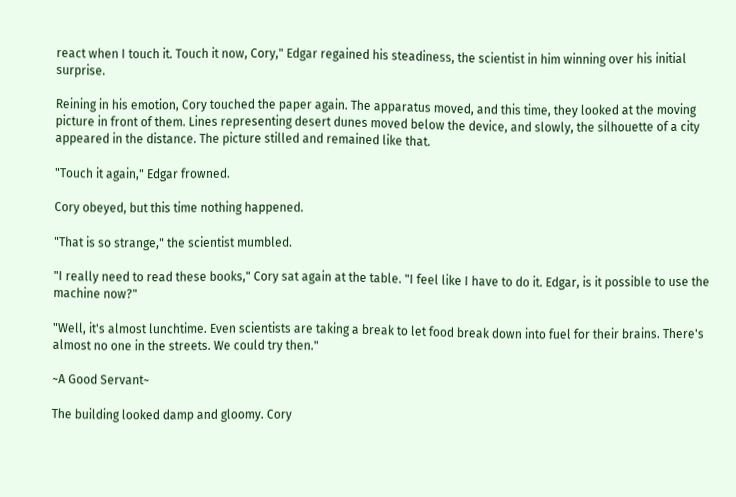react when I touch it. Touch it now, Cory," Edgar regained his steadiness, the scientist in him winning over his initial surprise.

Reining in his emotion, Cory touched the paper again. The apparatus moved, and this time, they looked at the moving picture in front of them. Lines representing desert dunes moved below the device, and slowly, the silhouette of a city appeared in the distance. The picture stilled and remained like that.

"Touch it again," Edgar frowned.

Cory obeyed, but this time nothing happened.

"That is so strange," the scientist mumbled.

"I really need to read these books," Cory sat again at the table. "I feel like I have to do it. Edgar, is it possible to use the machine now?"

"Well, it's almost lunchtime. Even scientists are taking a break to let food break down into fuel for their brains. There's almost no one in the streets. We could try then."

~A Good Servant~

The building looked damp and gloomy. Cory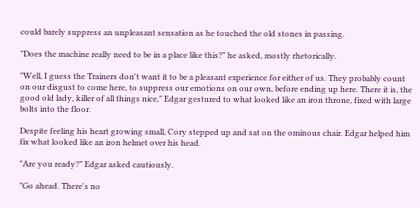could barely suppress an unpleasant sensation as he touched the old stones in passing.

"Does the machine really need to be in a place like this?" he asked, mostly rhetorically.

"Well, I guess the Trainers don't want it to be a pleasant experience for either of us. They probably count on our disgust to come here, to suppress our emotions on our own, before ending up here. There it is, the good old lady, killer of all things nice," Edgar gestured to what looked like an iron throne, fixed with large bolts into the floor.

Despite feeling his heart growing small, Cory stepped up and sat on the ominous chair. Edgar helped him fix what looked like an iron helmet over his head.

"Are you ready?" Edgar asked cautiously.

"Go ahead. There's no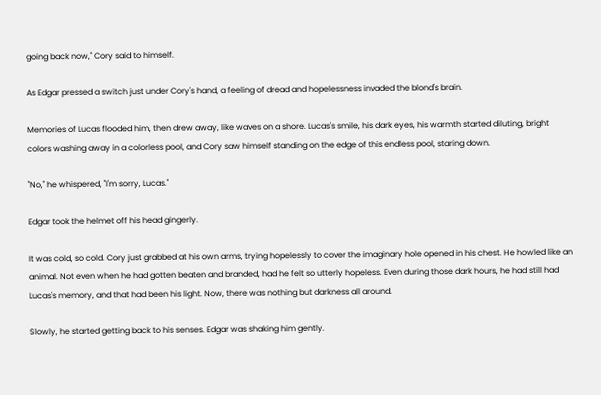going back now," Cory said to himself.

As Edgar pressed a switch just under Cory's hand, a feeling of dread and hopelessness invaded the blond's brain.

Memories of Lucas flooded him, then drew away, like waves on a shore. Lucas's smile, his dark eyes, his warmth started diluting, bright colors washing away in a colorless pool, and Cory saw himself standing on the edge of this endless pool, staring down.

"No," he whispered, "I'm sorry, Lucas."

Edgar took the helmet off his head gingerly.

It was cold, so cold. Cory just grabbed at his own arms, trying hopelessly to cover the imaginary hole opened in his chest. He howled like an animal. Not even when he had gotten beaten and branded, had he felt so utterly hopeless. Even during those dark hours, he had still had Lucas's memory, and that had been his light. Now, there was nothing but darkness all around.

Slowly, he started getting back to his senses. Edgar was shaking him gently.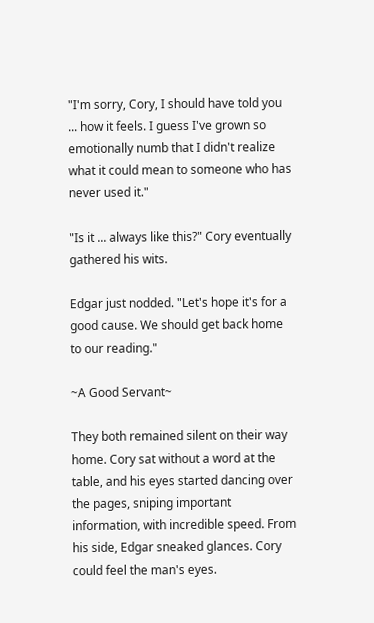"I'm sorry, Cory, I should have told you ... how it feels. I guess I've grown so emotionally numb that I didn't realize what it could mean to someone who has never used it."

"Is it ... always like this?" Cory eventually gathered his wits.

Edgar just nodded. "Let's hope it's for a good cause. We should get back home to our reading."

~A Good Servant~

They both remained silent on their way home. Cory sat without a word at the table, and his eyes started dancing over the pages, sniping important information, with incredible speed. From his side, Edgar sneaked glances. Cory could feel the man's eyes.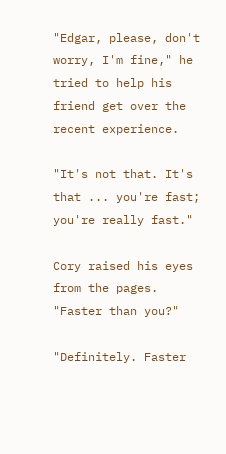"Edgar, please, don't worry, I'm fine," he tried to help his friend get over the recent experience.

"It's not that. It's that ... you're fast; you're really fast."

Cory raised his eyes from the pages. "Faster than you?"

"Definitely. Faster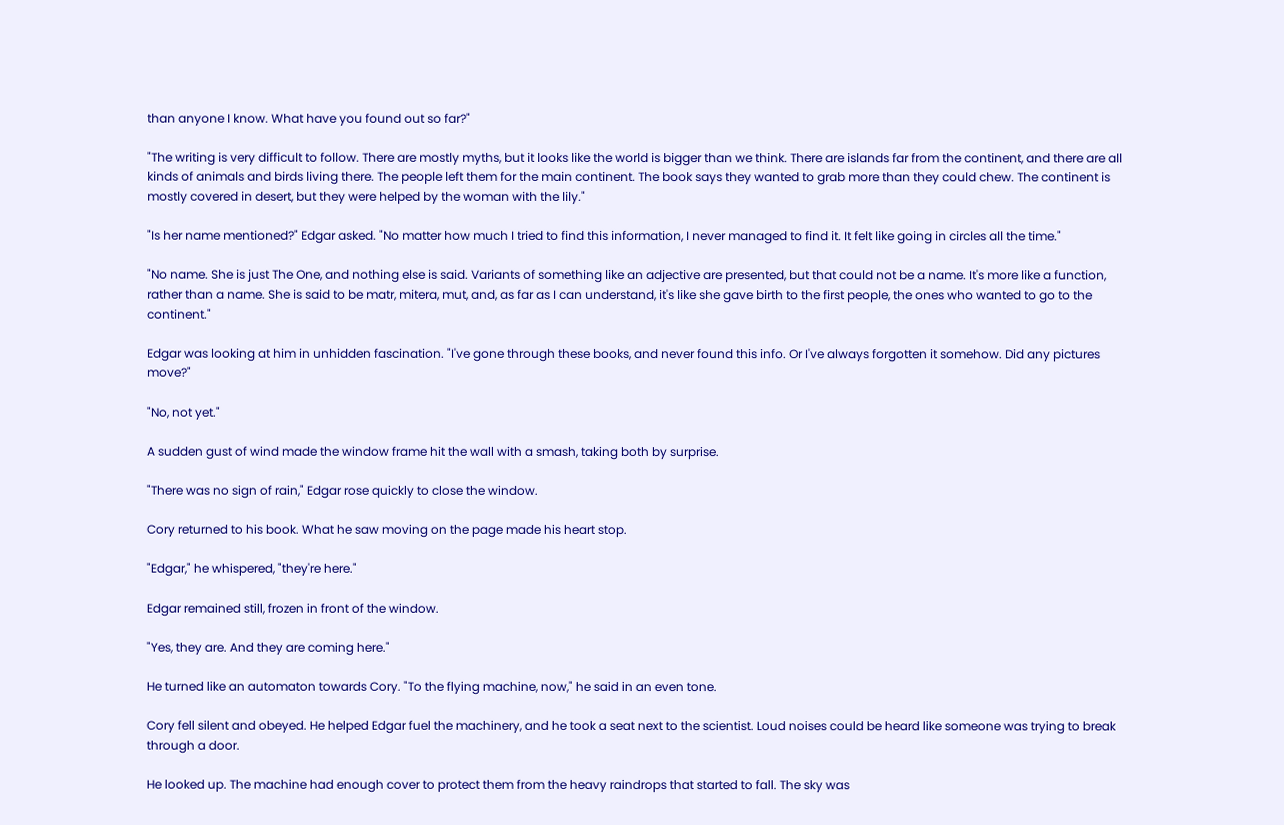than anyone I know. What have you found out so far?"

"The writing is very difficult to follow. There are mostly myths, but it looks like the world is bigger than we think. There are islands far from the continent, and there are all kinds of animals and birds living there. The people left them for the main continent. The book says they wanted to grab more than they could chew. The continent is mostly covered in desert, but they were helped by the woman with the lily."

"Is her name mentioned?" Edgar asked. "No matter how much I tried to find this information, I never managed to find it. It felt like going in circles all the time."

"No name. She is just The One, and nothing else is said. Variants of something like an adjective are presented, but that could not be a name. It's more like a function, rather than a name. She is said to be matr, mitera, mut, and, as far as I can understand, it's like she gave birth to the first people, the ones who wanted to go to the continent."

Edgar was looking at him in unhidden fascination. "I've gone through these books, and never found this info. Or I've always forgotten it somehow. Did any pictures move?"

"No, not yet."

A sudden gust of wind made the window frame hit the wall with a smash, taking both by surprise.

"There was no sign of rain," Edgar rose quickly to close the window.

Cory returned to his book. What he saw moving on the page made his heart stop.

"Edgar," he whispered, "they're here."

Edgar remained still, frozen in front of the window.

"Yes, they are. And they are coming here."

He turned like an automaton towards Cory. "To the flying machine, now," he said in an even tone.

Cory fell silent and obeyed. He helped Edgar fuel the machinery, and he took a seat next to the scientist. Loud noises could be heard like someone was trying to break through a door.

He looked up. The machine had enough cover to protect them from the heavy raindrops that started to fall. The sky was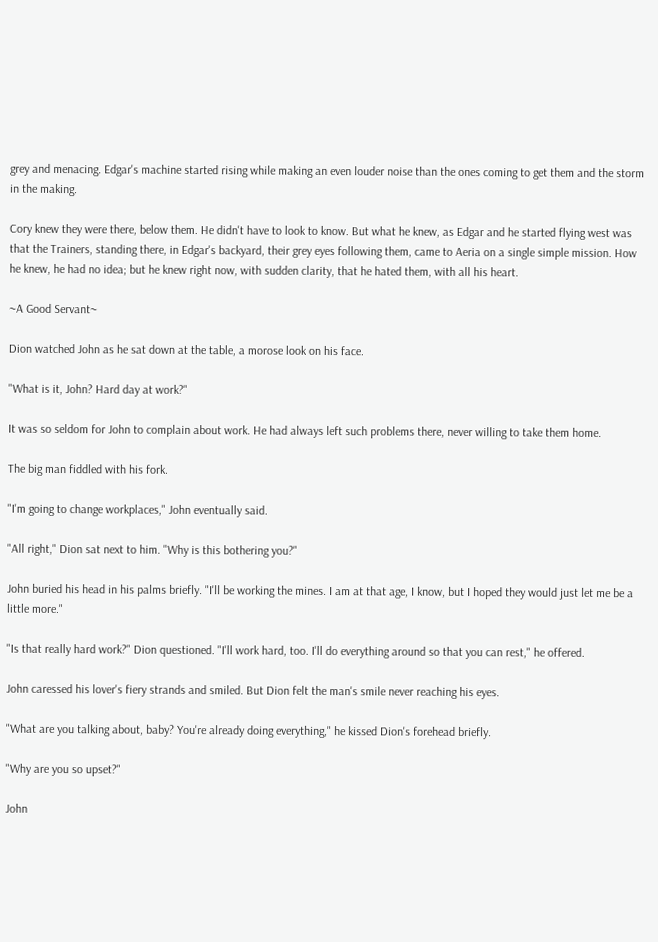grey and menacing. Edgar's machine started rising while making an even louder noise than the ones coming to get them and the storm in the making.

Cory knew they were there, below them. He didn't have to look to know. But what he knew, as Edgar and he started flying west was that the Trainers, standing there, in Edgar's backyard, their grey eyes following them, came to Aeria on a single simple mission. How he knew, he had no idea; but he knew right now, with sudden clarity, that he hated them, with all his heart.

~A Good Servant~

Dion watched John as he sat down at the table, a morose look on his face.

"What is it, John? Hard day at work?"

It was so seldom for John to complain about work. He had always left such problems there, never willing to take them home.

The big man fiddled with his fork.

"I'm going to change workplaces," John eventually said.

"All right," Dion sat next to him. "Why is this bothering you?"

John buried his head in his palms briefly. "I'll be working the mines. I am at that age, I know, but I hoped they would just let me be a little more."

"Is that really hard work?" Dion questioned. "I'll work hard, too. I'll do everything around so that you can rest," he offered.

John caressed his lover's fiery strands and smiled. But Dion felt the man's smile never reaching his eyes.

"What are you talking about, baby? You're already doing everything," he kissed Dion's forehead briefly.

"Why are you so upset?"

John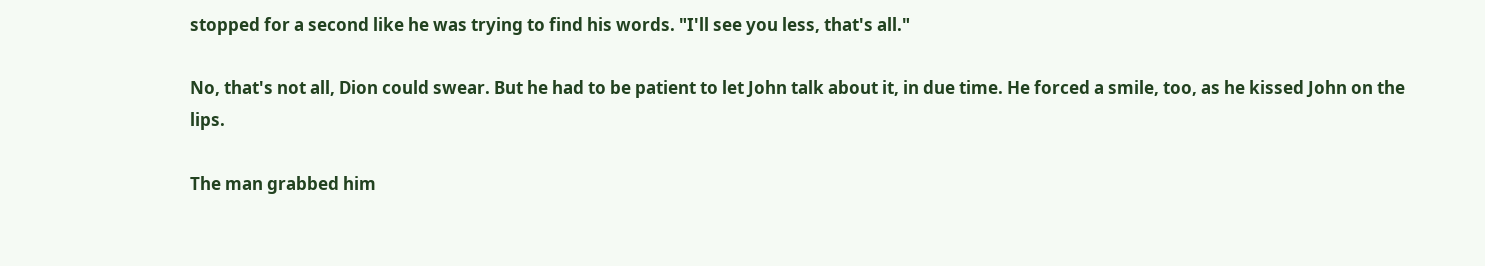stopped for a second like he was trying to find his words. "I'll see you less, that's all."

No, that's not all, Dion could swear. But he had to be patient to let John talk about it, in due time. He forced a smile, too, as he kissed John on the lips.

The man grabbed him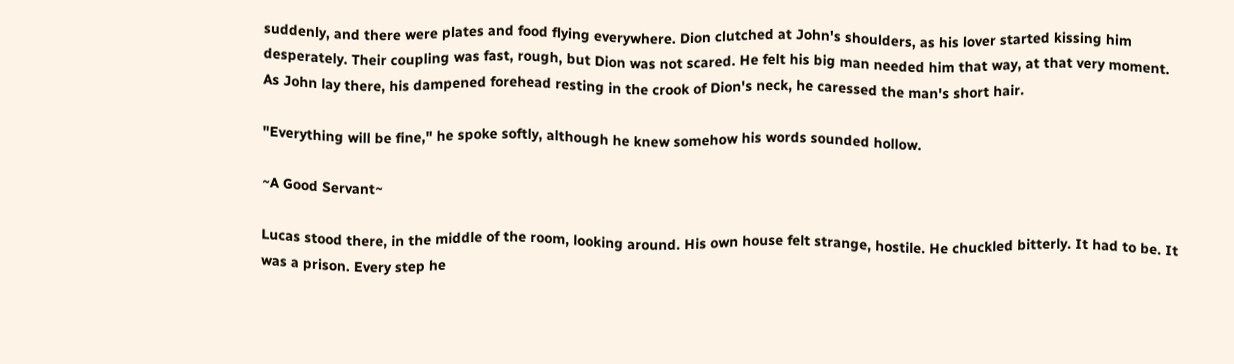suddenly, and there were plates and food flying everywhere. Dion clutched at John's shoulders, as his lover started kissing him desperately. Their coupling was fast, rough, but Dion was not scared. He felt his big man needed him that way, at that very moment. As John lay there, his dampened forehead resting in the crook of Dion's neck, he caressed the man's short hair.

"Everything will be fine," he spoke softly, although he knew somehow his words sounded hollow.

~A Good Servant~

Lucas stood there, in the middle of the room, looking around. His own house felt strange, hostile. He chuckled bitterly. It had to be. It was a prison. Every step he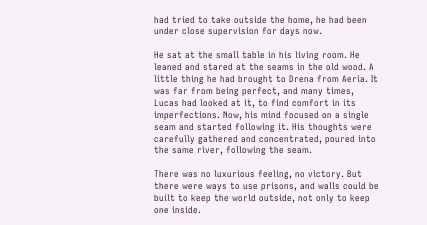had tried to take outside the home, he had been under close supervision for days now.

He sat at the small table in his living room. He leaned and stared at the seams in the old wood. A little thing he had brought to Drena from Aeria. It was far from being perfect, and many times, Lucas had looked at it, to find comfort in its imperfections. Now, his mind focused on a single seam and started following it. His thoughts were carefully gathered and concentrated, poured into the same river, following the seam.

There was no luxurious feeling, no victory. But there were ways to use prisons, and walls could be built to keep the world outside, not only to keep one inside.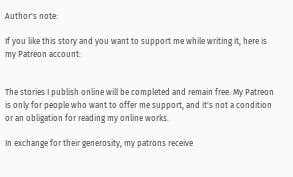Author's note:

If you like this story and you want to support me while writing it, here is my Patreon account:


The stories I publish online will be completed and remain free. My Patreon is only for people who want to offer me support, and it's not a condition or an obligation for reading my online works.

In exchange for their generosity, my patrons receive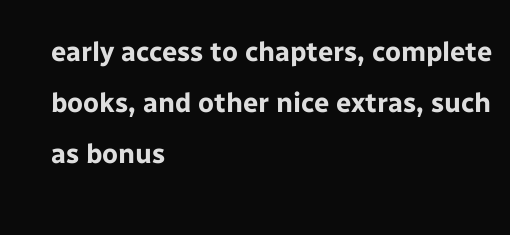early access to chapters, complete books, and other nice extras, such as bonus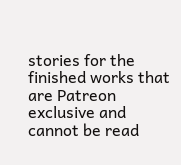stories for the finished works that are Patreon exclusive and cannot be read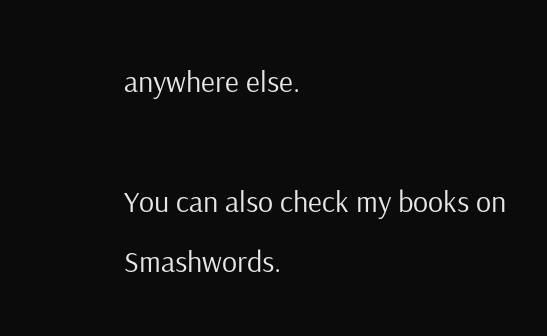anywhere else.

You can also check my books on Smashwords.